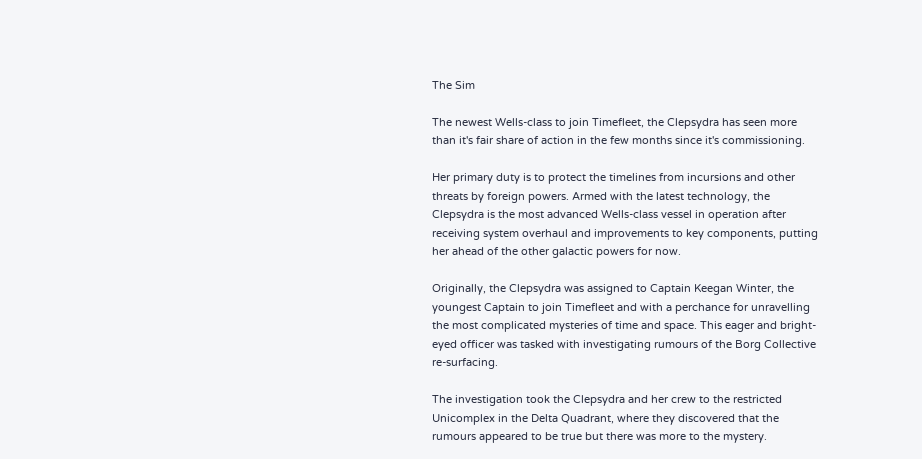The Sim

The newest Wells-class to join Timefleet, the Clepsydra has seen more than it's fair share of action in the few months since it's commissioning.

Her primary duty is to protect the timelines from incursions and other threats by foreign powers. Armed with the latest technology, the Clepsydra is the most advanced Wells-class vessel in operation after receiving system overhaul and improvements to key components, putting her ahead of the other galactic powers for now.

Originally, the Clepsydra was assigned to Captain Keegan Winter, the youngest Captain to join Timefleet and with a perchance for unravelling the most complicated mysteries of time and space. This eager and bright-eyed officer was tasked with investigating rumours of the Borg Collective re-surfacing.

The investigation took the Clepsydra and her crew to the restricted Unicomplex in the Delta Quadrant, where they discovered that the rumours appeared to be true but there was more to the mystery.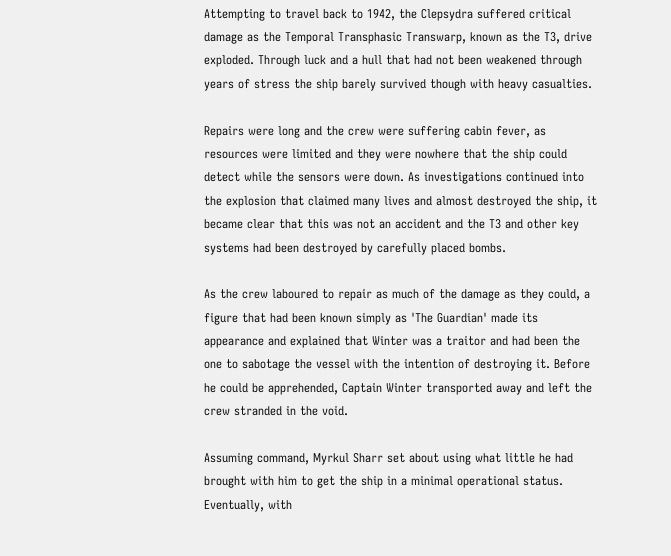Attempting to travel back to 1942, the Clepsydra suffered critical damage as the Temporal Transphasic Transwarp, known as the T3, drive exploded. Through luck and a hull that had not been weakened through years of stress the ship barely survived though with heavy casualties.

Repairs were long and the crew were suffering cabin fever, as resources were limited and they were nowhere that the ship could detect while the sensors were down. As investigations continued into the explosion that claimed many lives and almost destroyed the ship, it became clear that this was not an accident and the T3 and other key systems had been destroyed by carefully placed bombs.

As the crew laboured to repair as much of the damage as they could, a figure that had been known simply as 'The Guardian' made its appearance and explained that Winter was a traitor and had been the one to sabotage the vessel with the intention of destroying it. Before he could be apprehended, Captain Winter transported away and left the crew stranded in the void.

Assuming command, Myrkul Sharr set about using what little he had brought with him to get the ship in a minimal operational status. Eventually, with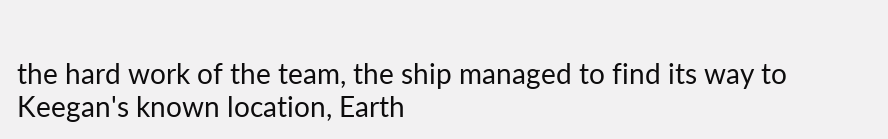the hard work of the team, the ship managed to find its way to Keegan's known location, Earth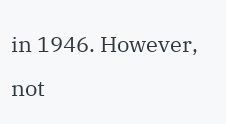in 1946. However, not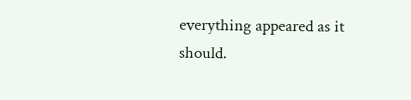everything appeared as it should.